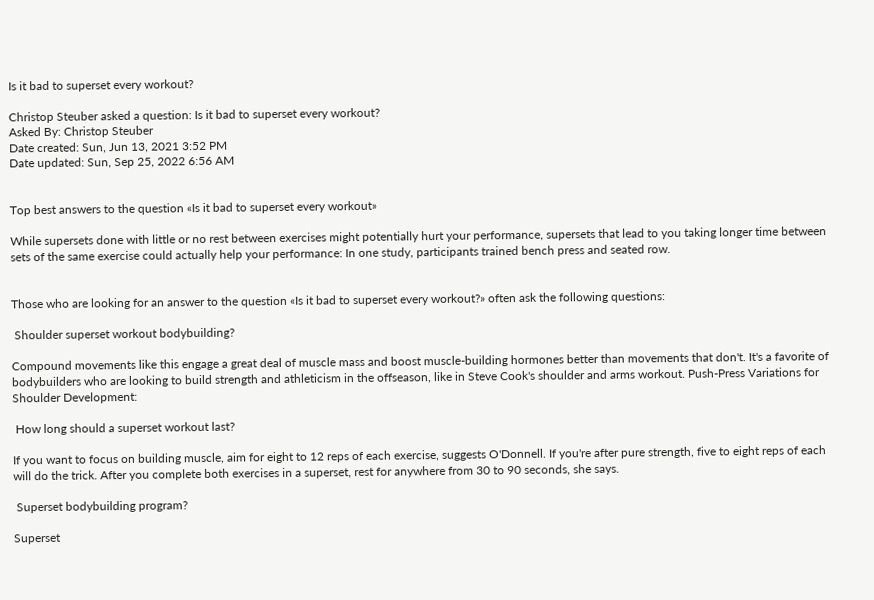Is it bad to superset every workout?

Christop Steuber asked a question: Is it bad to superset every workout?
Asked By: Christop Steuber
Date created: Sun, Jun 13, 2021 3:52 PM
Date updated: Sun, Sep 25, 2022 6:56 AM


Top best answers to the question «Is it bad to superset every workout»

While supersets done with little or no rest between exercises might potentially hurt your performance, supersets that lead to you taking longer time between sets of the same exercise could actually help your performance: In one study, participants trained bench press and seated row.


Those who are looking for an answer to the question «Is it bad to superset every workout?» often ask the following questions:

 Shoulder superset workout bodybuilding?

Compound movements like this engage a great deal of muscle mass and boost muscle-building hormones better than movements that don't. It's a favorite of bodybuilders who are looking to build strength and athleticism in the offseason, like in Steve Cook's shoulder and arms workout. Push-Press Variations for Shoulder Development:

 How long should a superset workout last?

If you want to focus on building muscle, aim for eight to 12 reps of each exercise, suggests O'Donnell. If you're after pure strength, five to eight reps of each will do the trick. After you complete both exercises in a superset, rest for anywhere from 30 to 90 seconds, she says.

 Superset bodybuilding program?

Superset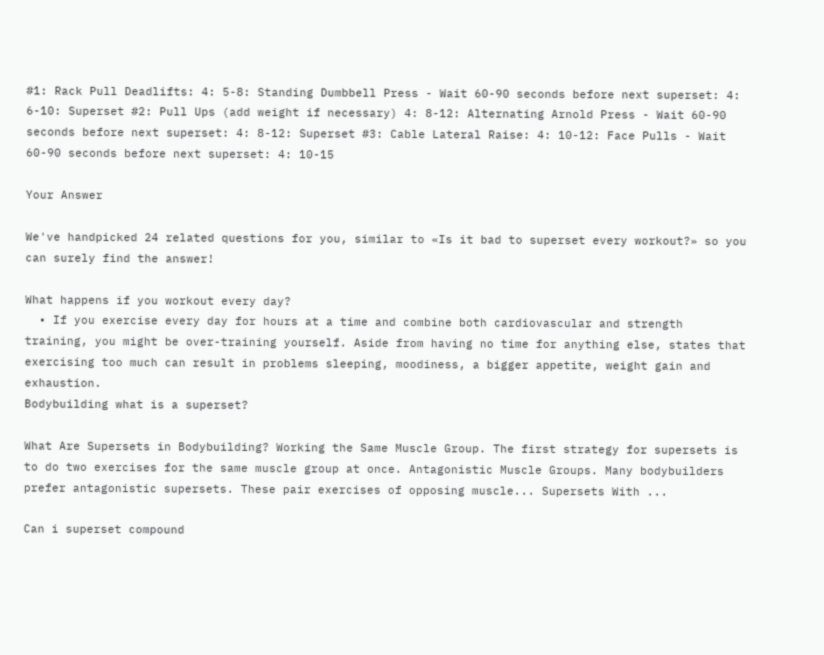#1: Rack Pull Deadlifts: 4: 5-8: Standing Dumbbell Press - Wait 60-90 seconds before next superset: 4: 6-10: Superset #2: Pull Ups (add weight if necessary) 4: 8-12: Alternating Arnold Press - Wait 60-90 seconds before next superset: 4: 8-12: Superset #3: Cable Lateral Raise: 4: 10-12: Face Pulls - Wait 60-90 seconds before next superset: 4: 10-15

Your Answer

We've handpicked 24 related questions for you, similar to «Is it bad to superset every workout?» so you can surely find the answer!

What happens if you workout every day?
  • If you exercise every day for hours at a time and combine both cardiovascular and strength training, you might be over-training yourself. Aside from having no time for anything else, states that exercising too much can result in problems sleeping, moodiness, a bigger appetite, weight gain and exhaustion.
Bodybuilding what is a superset?

What Are Supersets in Bodybuilding? Working the Same Muscle Group. The first strategy for supersets is to do two exercises for the same muscle group at once. Antagonistic Muscle Groups. Many bodybuilders prefer antagonistic supersets. These pair exercises of opposing muscle... Supersets With ...

Can i superset compound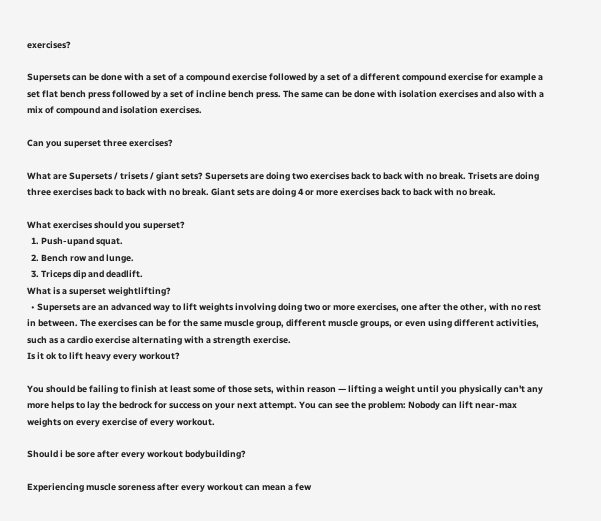exercises?

Supersets can be done with a set of a compound exercise followed by a set of a different compound exercise for example a set flat bench press followed by a set of incline bench press. The same can be done with isolation exercises and also with a mix of compound and isolation exercises.

Can you superset three exercises?

What are Supersets / trisets / giant sets? Supersets are doing two exercises back to back with no break. Trisets are doing three exercises back to back with no break. Giant sets are doing 4 or more exercises back to back with no break.

What exercises should you superset?
  1. Push-upand squat.
  2. Bench row and lunge.
  3. Triceps dip and deadlift.
What is a superset weightlifting?
  • Supersets are an advanced way to lift weights involving doing two or more exercises, one after the other, with no rest in between. The exercises can be for the same muscle group, different muscle groups, or even using different activities, such as a cardio exercise alternating with a strength exercise.
Is it ok to lift heavy every workout?

You should be failing to finish at least some of those sets, within reason — lifting a weight until you physically can't any more helps to lay the bedrock for success on your next attempt. You can see the problem: Nobody can lift near-max weights on every exercise of every workout.

Should i be sore after every workout bodybuilding?

Experiencing muscle soreness after every workout can mean a few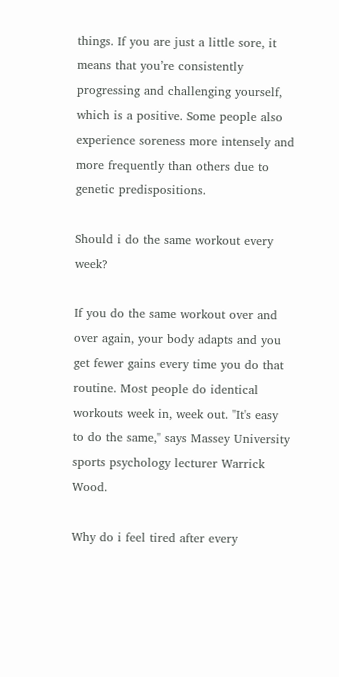things. If you are just a little sore, it means that you’re consistently progressing and challenging yourself, which is a positive. Some people also experience soreness more intensely and more frequently than others due to genetic predispositions.

Should i do the same workout every week?

If you do the same workout over and over again, your body adapts and you get fewer gains every time you do that routine. Most people do identical workouts week in, week out. "It's easy to do the same," says Massey University sports psychology lecturer Warrick Wood.

Why do i feel tired after every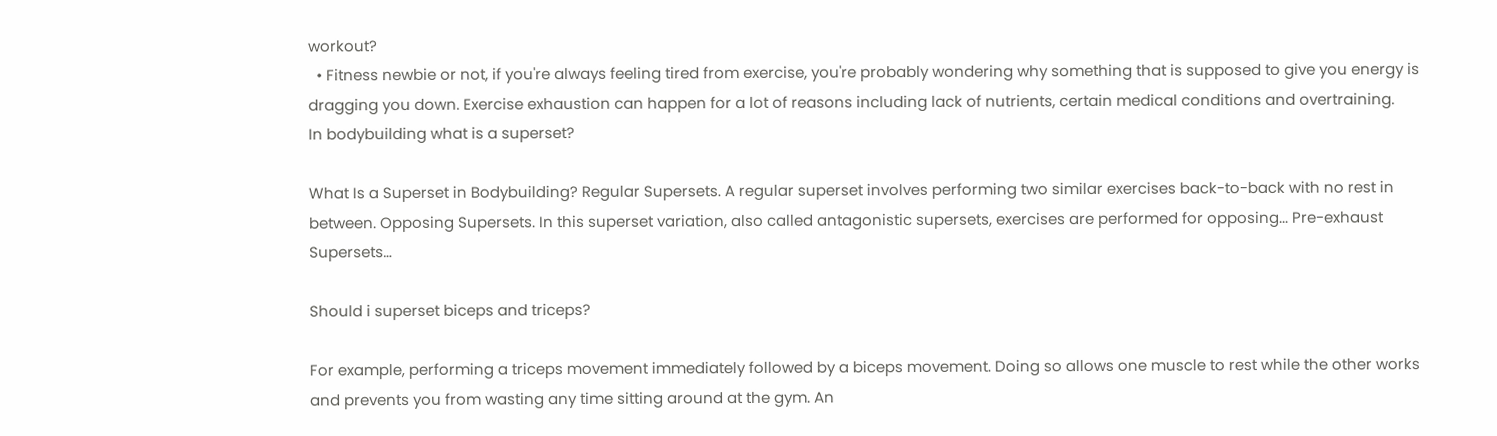workout?
  • Fitness newbie or not, if you're always feeling tired from exercise, you're probably wondering why something that is supposed to give you energy is dragging you down. Exercise exhaustion can happen for a lot of reasons including lack of nutrients, certain medical conditions and overtraining.
In bodybuilding what is a superset?

What Is a Superset in Bodybuilding? Regular Supersets. A regular superset involves performing two similar exercises back-to-back with no rest in between. Opposing Supersets. In this superset variation, also called antagonistic supersets, exercises are performed for opposing... Pre-exhaust Supersets…

Should i superset biceps and triceps?

For example, performing a triceps movement immediately followed by a biceps movement. Doing so allows one muscle to rest while the other works and prevents you from wasting any time sitting around at the gym. An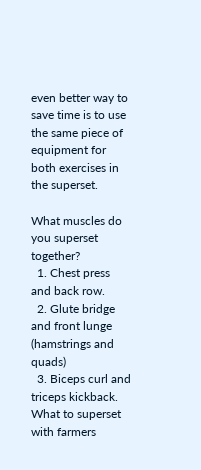even better way to save time is to use the same piece of equipment for both exercises in the superset.

What muscles do you superset together?
  1. Chest press and back row.
  2. Glute bridge and front lunge (hamstrings and quads)
  3. Biceps curl and triceps kickback.
What to superset with farmers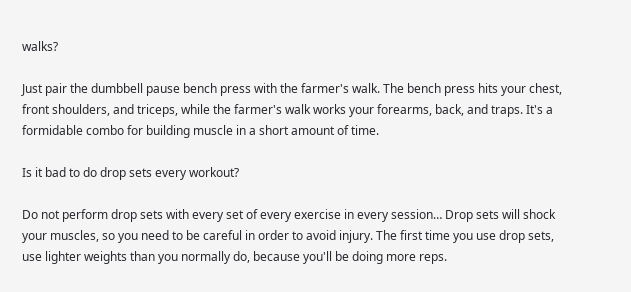walks?

Just pair the dumbbell pause bench press with the farmer's walk. The bench press hits your chest, front shoulders, and triceps, while the farmer's walk works your forearms, back, and traps. It's a formidable combo for building muscle in a short amount of time.

Is it bad to do drop sets every workout?

Do not perform drop sets with every set of every exercise in every session… Drop sets will shock your muscles, so you need to be careful in order to avoid injury. The first time you use drop sets, use lighter weights than you normally do, because you'll be doing more reps.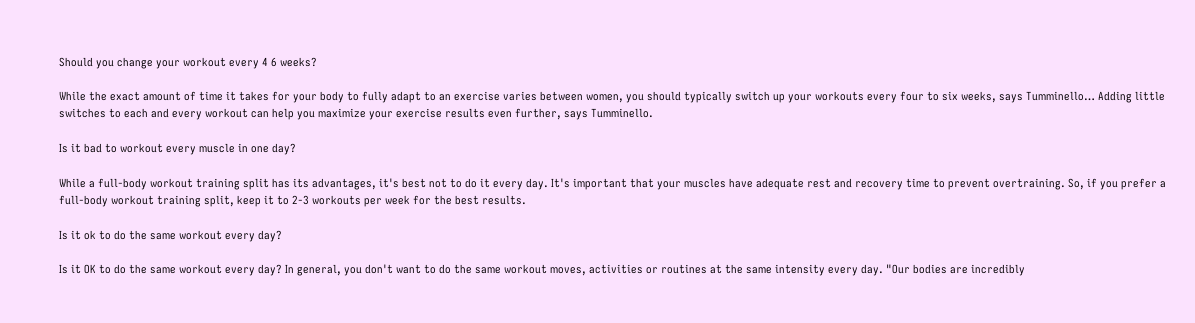Should you change your workout every 4 6 weeks?

While the exact amount of time it takes for your body to fully adapt to an exercise varies between women, you should typically switch up your workouts every four to six weeks, says Tumminello… Adding little switches to each and every workout can help you maximize your exercise results even further, says Tumminello.

Is it bad to workout every muscle in one day?

While a full-body workout training split has its advantages, it's best not to do it every day. It's important that your muscles have adequate rest and recovery time to prevent overtraining. So, if you prefer a full-body workout training split, keep it to 2-3 workouts per week for the best results.

Is it ok to do the same workout every day?

Is it OK to do the same workout every day? In general, you don't want to do the same workout moves, activities or routines at the same intensity every day. "Our bodies are incredibly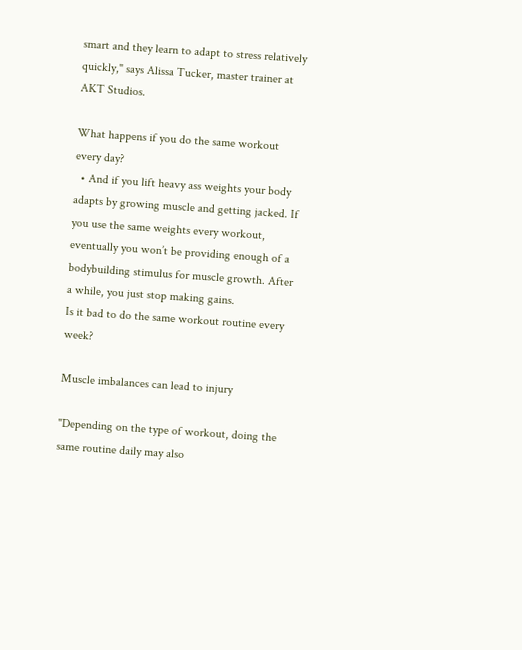smart and they learn to adapt to stress relatively quickly," says Alissa Tucker, master trainer at AKT Studios.

What happens if you do the same workout every day?
  • And if you lift heavy ass weights your body adapts by growing muscle and getting jacked. If you use the same weights every workout, eventually you won’t be providing enough of a bodybuilding stimulus for muscle growth. After a while, you just stop making gains.
Is it bad to do the same workout routine every week?

Muscle imbalances can lead to injury

"Depending on the type of workout, doing the same routine daily may also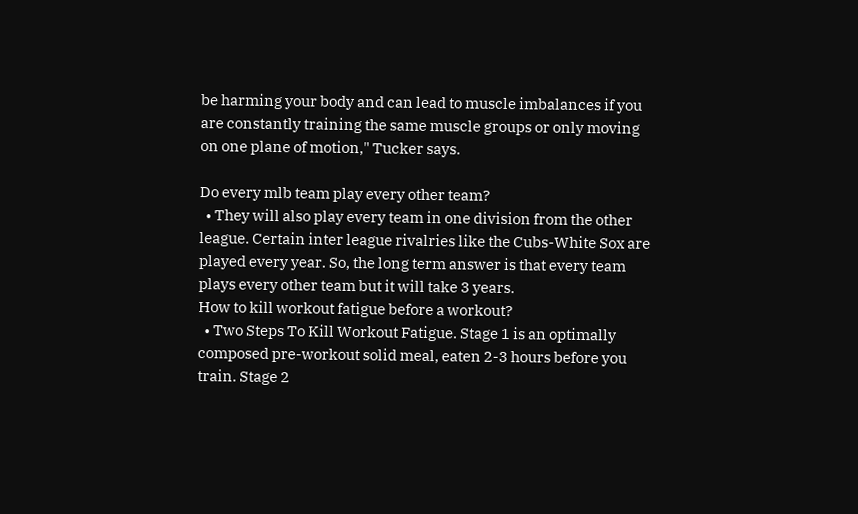be harming your body and can lead to muscle imbalances if you are constantly training the same muscle groups or only moving on one plane of motion," Tucker says.

Do every mlb team play every other team?
  • They will also play every team in one division from the other league. Certain inter league rivalries like the Cubs-White Sox are played every year. So, the long term answer is that every team plays every other team but it will take 3 years.
How to kill workout fatigue before a workout?
  • Two Steps To Kill Workout Fatigue. Stage 1 is an optimally composed pre-workout solid meal, eaten 2-3 hours before you train. Stage 2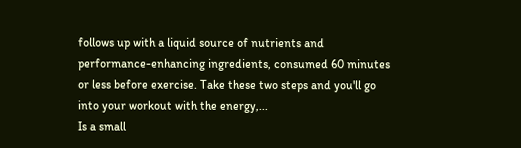follows up with a liquid source of nutrients and performance-enhancing ingredients, consumed 60 minutes or less before exercise. Take these two steps and you'll go into your workout with the energy,...
Is a small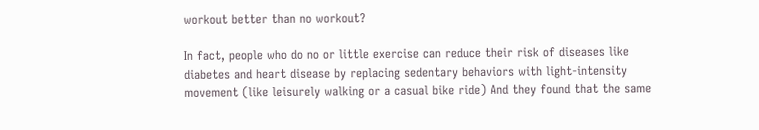workout better than no workout?

In fact, people who do no or little exercise can reduce their risk of diseases like diabetes and heart disease by replacing sedentary behaviors with light-intensity movement (like leisurely walking or a casual bike ride) And they found that the same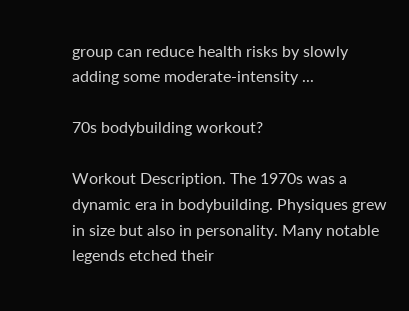group can reduce health risks by slowly adding some moderate-intensity ...

70s bodybuilding workout?

Workout Description. The 1970s was a dynamic era in bodybuilding. Physiques grew in size but also in personality. Many notable legends etched their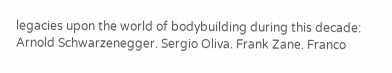legacies upon the world of bodybuilding during this decade: Arnold Schwarzenegger. Sergio Oliva. Frank Zane. Franco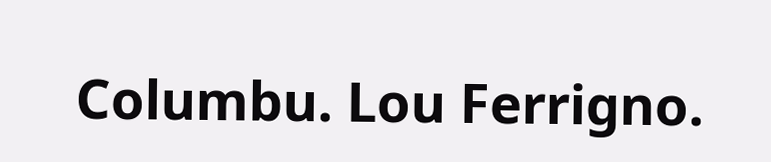Columbu. Lou Ferrigno.